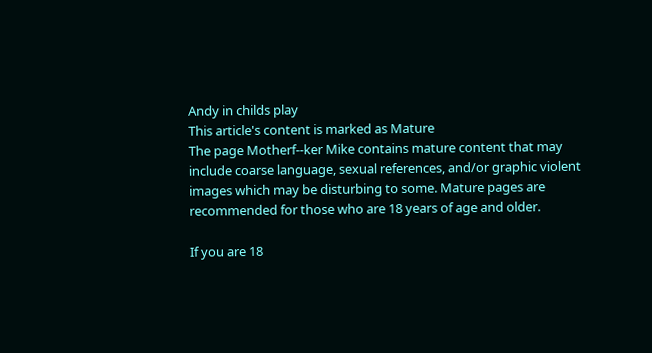Andy in childs play
This article's content is marked as Mature
The page Motherf--ker Mike contains mature content that may include coarse language, sexual references, and/or graphic violent images which may be disturbing to some. Mature pages are recommended for those who are 18 years of age and older.

If you are 18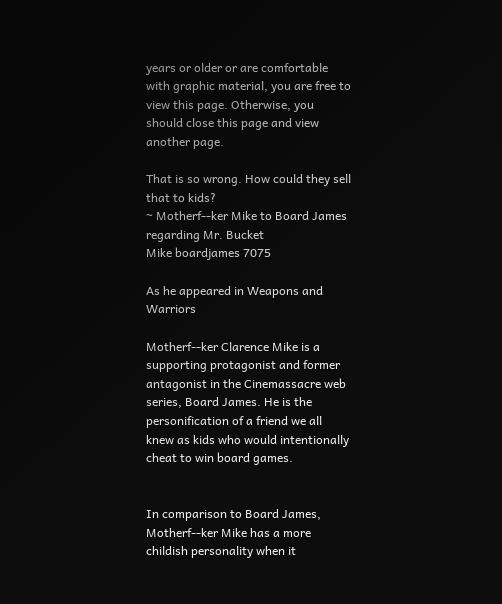years or older or are comfortable with graphic material, you are free to view this page. Otherwise, you should close this page and view another page.

That is so wrong. How could they sell that to kids?
~ Motherf--ker Mike to Board James regarding Mr. Bucket
Mike boardjames 7075

As he appeared in Weapons and Warriors

Motherf--ker Clarence Mike is a supporting protagonist and former antagonist in the Cinemassacre web series, Board James. He is the personification of a friend we all knew as kids who would intentionally cheat to win board games.


In comparison to Board James, Motherf--ker Mike has a more childish personality when it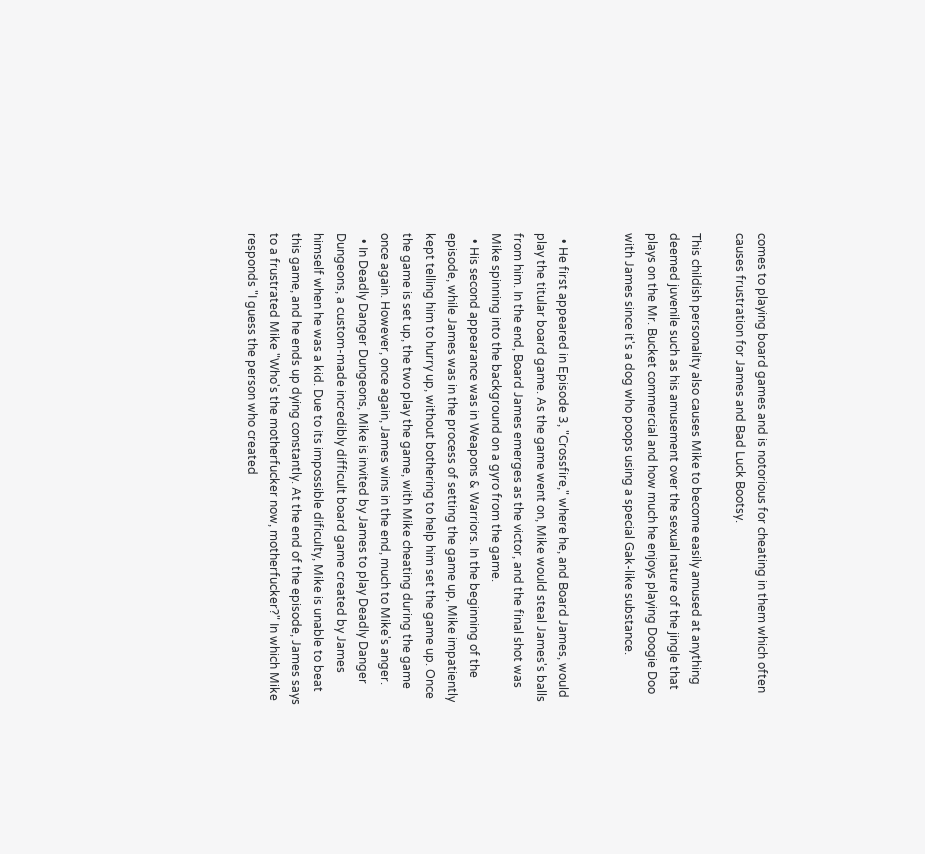comes to playing board games and is notorious for cheating in them which often causes frustration for James and Bad Luck Bootsy.

This childish personality also causes Mike to become easily amused at anything deemed juvenile such as his amusement over the sexual nature of the jingle that plays on the Mr. Bucket commercial and how much he enjoys playing Doogie Doo with James since it's a dog who poops using a special Gak-like substance.


  • He first appeared in Episode 3, "Crossfire," where he, and Board James, would play the titular board game. As the game went on, Mike would steal James's balls from him. In the end, Board James emerges as the victor, and the final shot was Mike spinning into the background on a gyro from the game.
  • His second appearance was in Weapons & Warriors. In the beginning of the episode, while James was in the process of setting the game up, Mike impatiently kept telling him to hurry up, without bothering to help him set the game up. Once the game is set up, the two play the game, with Mike cheating during the game once again. However, once again, James wins in the end, much to Mike's anger.
  • In Deadly Danger Dungeons, Mike is invited by James to play Deadly Danger Dungeons, a custom-made incredibly difficult board game created by James himself when he was a kid. Due to its impossible dificulty, Mike is unable to beat this game, and he ends up dying constantly. At the end of the episode, James says to a frustrated Mike "Who's the motherfucker now, motherfucker?" In which Mike responds "I guess the person who created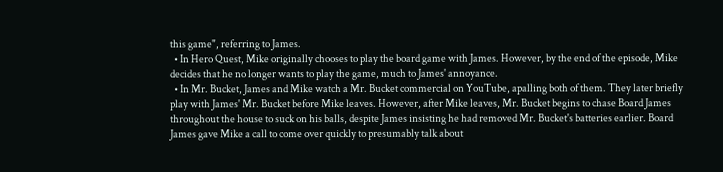this game", referring to James.
  • In Hero Quest, Mike originally chooses to play the board game with James. However, by the end of the episode, Mike decides that he no longer wants to play the game, much to James' annoyance.
  • In Mr. Bucket, James and Mike watch a Mr. Bucket commercial on YouTube, apalling both of them. They later briefly play with James' Mr. Bucket before Mike leaves. However, after Mike leaves, Mr. Bucket begins to chase Board James throughout the house to suck on his balls, despite James insisting he had removed Mr. Bucket's batteries earlier. Board James gave Mike a call to come over quickly to presumably talk about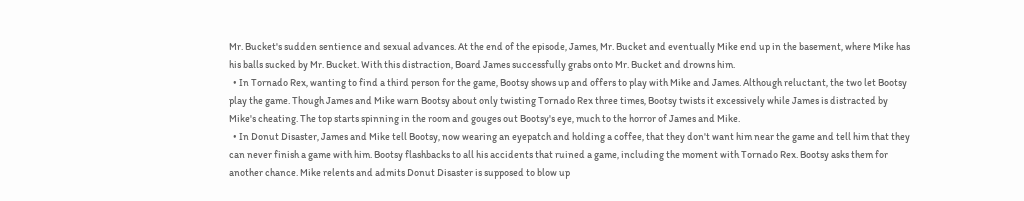Mr. Bucket's sudden sentience and sexual advances. At the end of the episode, James, Mr. Bucket and eventually Mike end up in the basement, where Mike has his balls sucked by Mr. Bucket. With this distraction, Board James successfully grabs onto Mr. Bucket and drowns him.
  • In Tornado Rex, wanting to find a third person for the game, Bootsy shows up and offers to play with Mike and James. Although reluctant, the two let Bootsy play the game. Though James and Mike warn Bootsy about only twisting Tornado Rex three times, Bootsy twists it excessively while James is distracted by Mike's cheating. The top starts spinning in the room and gouges out Bootsy's eye, much to the horror of James and Mike.
  • In Donut Disaster, James and Mike tell Bootsy, now wearing an eyepatch and holding a coffee, that they don't want him near the game and tell him that they can never finish a game with him. Bootsy flashbacks to all his accidents that ruined a game, including the moment with Tornado Rex. Bootsy asks them for another chance. Mike relents and admits Donut Disaster is supposed to blow up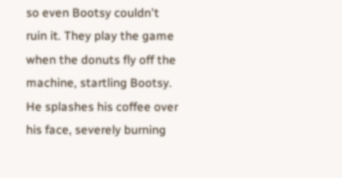so even Bootsy couldn't ruin it. They play the game when the donuts fly off the machine, startling Bootsy. He splashes his coffee over his face, severely burning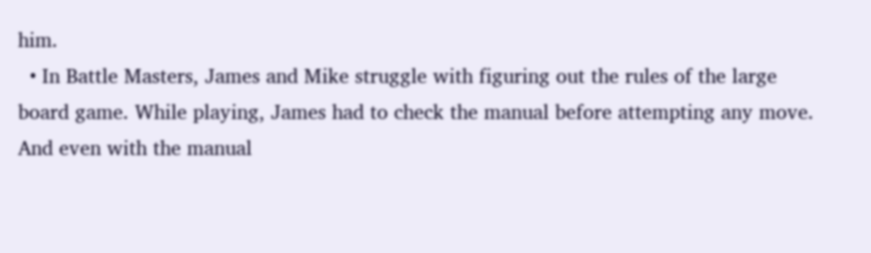him.
  • In Battle Masters, James and Mike struggle with figuring out the rules of the large board game. While playing, James had to check the manual before attempting any move. And even with the manual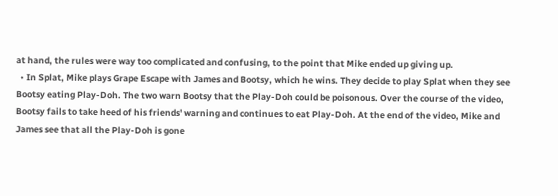at hand, the rules were way too complicated and confusing, to the point that Mike ended up giving up.
  • In Splat, Mike plays Grape Escape with James and Bootsy, which he wins. They decide to play Splat when they see Bootsy eating Play-Doh. The two warn Bootsy that the Play-Doh could be poisonous. Over the course of the video, Bootsy fails to take heed of his friends' warning and continues to eat Play-Doh. At the end of the video, Mike and James see that all the Play-Doh is gone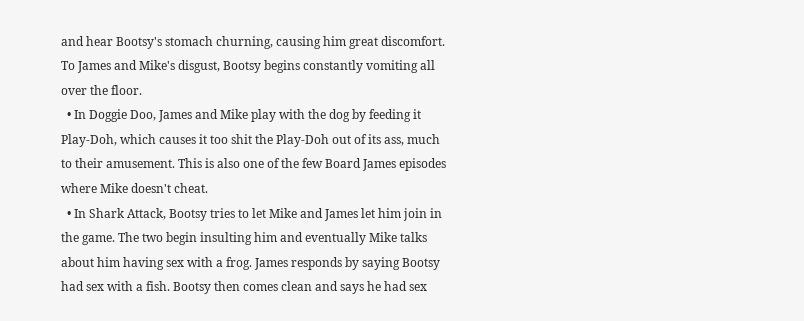and hear Bootsy's stomach churning, causing him great discomfort. To James and Mike's disgust, Bootsy begins constantly vomiting all over the floor.
  • In Doggie Doo, James and Mike play with the dog by feeding it Play-Doh, which causes it too shit the Play-Doh out of its ass, much to their amusement. This is also one of the few Board James episodes where Mike doesn't cheat.
  • In Shark Attack, Bootsy tries to let Mike and James let him join in the game. The two begin insulting him and eventually Mike talks about him having sex with a frog. James responds by saying Bootsy had sex with a fish. Bootsy then comes clean and says he had sex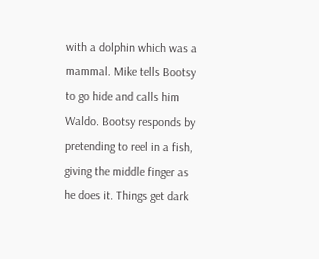with a dolphin which was a mammal. Mike tells Bootsy to go hide and calls him Waldo. Bootsy responds by pretending to reel in a fish, giving the middle finger as he does it. Things get dark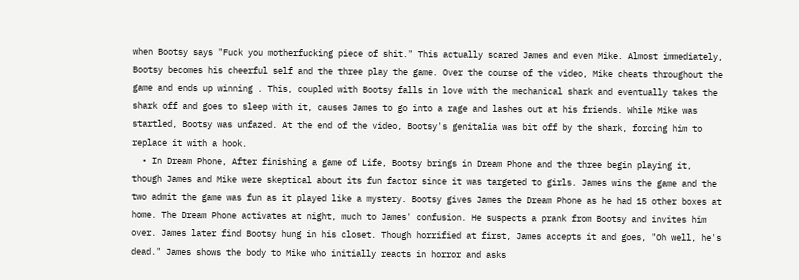when Bootsy says "Fuck you motherfucking piece of shit." This actually scared James and even Mike. Almost immediately, Bootsy becomes his cheerful self and the three play the game. Over the course of the video, Mike cheats throughout the game and ends up winning . This, coupled with Bootsy falls in love with the mechanical shark and eventually takes the shark off and goes to sleep with it, causes James to go into a rage and lashes out at his friends. While Mike was startled, Bootsy was unfazed. At the end of the video, Bootsy's genitalia was bit off by the shark, forcing him to replace it with a hook.
  • In Dream Phone, After finishing a game of Life, Bootsy brings in Dream Phone and the three begin playing it, though James and Mike were skeptical about its fun factor since it was targeted to girls. James wins the game and the two admit the game was fun as it played like a mystery. Bootsy gives James the Dream Phone as he had 15 other boxes at home. The Dream Phone activates at night, much to James' confusion. He suspects a prank from Bootsy and invites him over. James later find Bootsy hung in his closet. Though horrified at first, James accepts it and goes, "Oh well, he's dead." James shows the body to Mike who initially reacts in horror and asks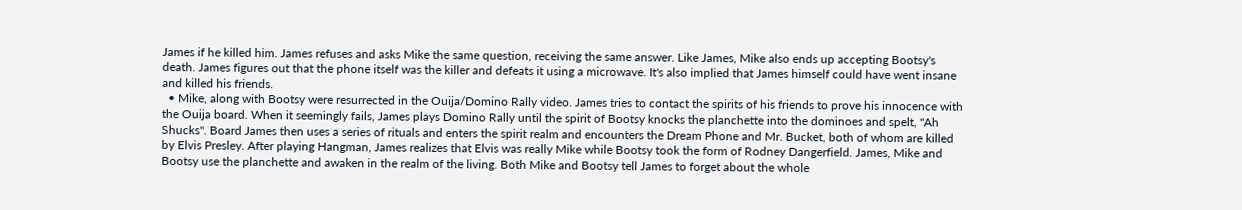James if he killed him. James refuses and asks Mike the same question, receiving the same answer. Like James, Mike also ends up accepting Bootsy's death. James figures out that the phone itself was the killer and defeats it using a microwave. It's also implied that James himself could have went insane and killed his friends.
  • Mike, along with Bootsy were resurrected in the Ouija/Domino Rally video. James tries to contact the spirits of his friends to prove his innocence with the Ouija board. When it seemingly fails, James plays Domino Rally until the spirit of Bootsy knocks the planchette into the dominoes and spelt, "Ah Shucks". Board James then uses a series of rituals and enters the spirit realm and encounters the Dream Phone and Mr. Bucket, both of whom are killed by Elvis Presley. After playing Hangman, James realizes that Elvis was really Mike while Bootsy took the form of Rodney Dangerfield. James, Mike and Bootsy use the planchette and awaken in the realm of the living. Both Mike and Bootsy tell James to forget about the whole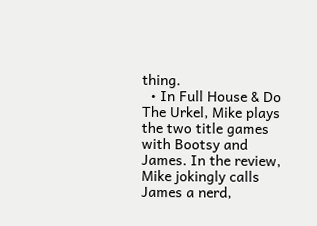thing.
  • In Full House & Do The Urkel, Mike plays the two title games with Bootsy and James. In the review, Mike jokingly calls James a nerd,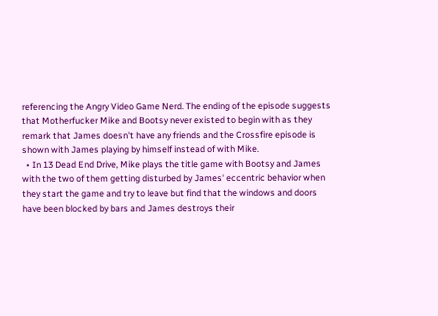referencing the Angry Video Game Nerd. The ending of the episode suggests that Motherfucker Mike and Bootsy never existed to begin with as they remark that James doesn't have any friends and the Crossfire episode is shown with James playing by himself instead of with Mike.
  • In 13 Dead End Drive, Mike plays the title game with Bootsy and James with the two of them getting disturbed by James' eccentric behavior when they start the game and try to leave but find that the windows and doors have been blocked by bars and James destroys their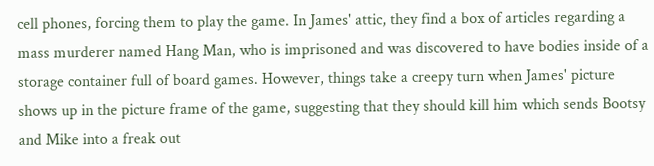cell phones, forcing them to play the game. In James' attic, they find a box of articles regarding a mass murderer named Hang Man, who is imprisoned and was discovered to have bodies inside of a storage container full of board games. However, things take a creepy turn when James' picture shows up in the picture frame of the game, suggesting that they should kill him which sends Bootsy and Mike into a freak out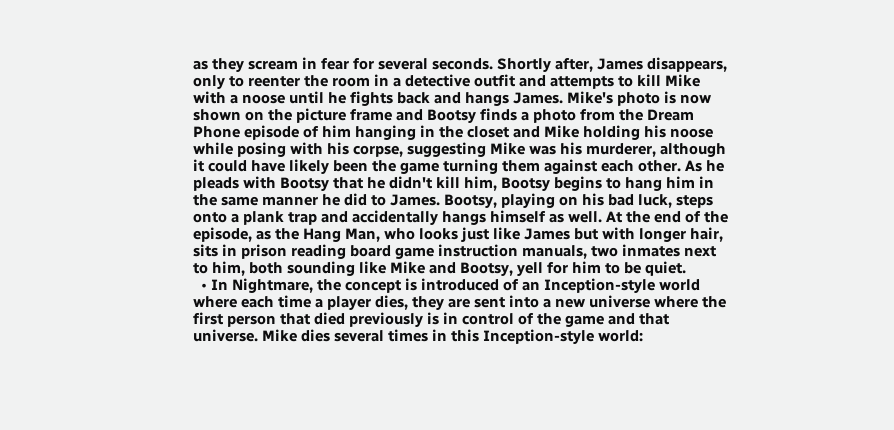as they scream in fear for several seconds. Shortly after, James disappears, only to reenter the room in a detective outfit and attempts to kill Mike with a noose until he fights back and hangs James. Mike's photo is now shown on the picture frame and Bootsy finds a photo from the Dream Phone episode of him hanging in the closet and Mike holding his noose while posing with his corpse, suggesting Mike was his murderer, although it could have likely been the game turning them against each other. As he pleads with Bootsy that he didn't kill him, Bootsy begins to hang him in the same manner he did to James. Bootsy, playing on his bad luck, steps onto a plank trap and accidentally hangs himself as well. At the end of the episode, as the Hang Man, who looks just like James but with longer hair, sits in prison reading board game instruction manuals, two inmates next to him, both sounding like Mike and Bootsy, yell for him to be quiet.
  • In Nightmare, the concept is introduced of an Inception-style world where each time a player dies, they are sent into a new universe where the first person that died previously is in control of the game and that universe. Mike dies several times in this Inception-style world: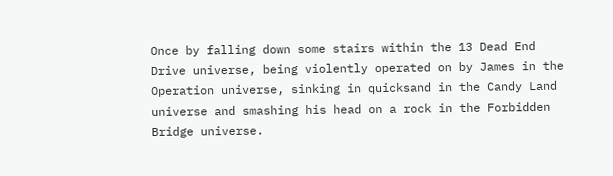Once by falling down some stairs within the 13 Dead End Drive universe, being violently operated on by James in the Operation universe, sinking in quicksand in the Candy Land universe and smashing his head on a rock in the Forbidden Bridge universe.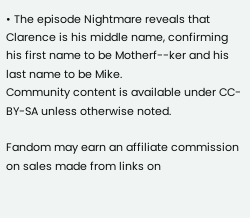• The episode Nightmare reveals that Clarence is his middle name, confirming his first name to be Motherf--ker and his last name to be Mike.
Community content is available under CC-BY-SA unless otherwise noted.

Fandom may earn an affiliate commission on sales made from links on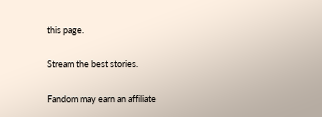this page.

Stream the best stories.

Fandom may earn an affiliate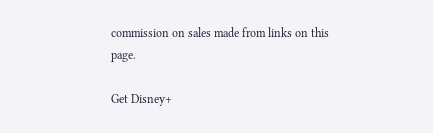commission on sales made from links on this page.

Get Disney+